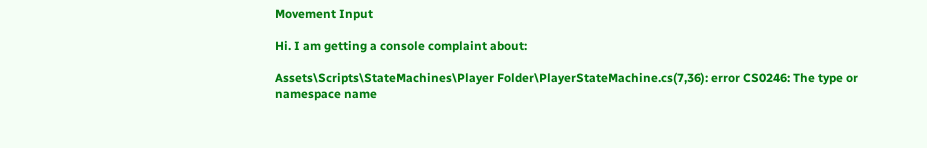Movement Input

Hi. I am getting a console complaint about:

Assets\Scripts\StateMachines\Player Folder\PlayerStateMachine.cs(7,36): error CS0246: The type or namespace name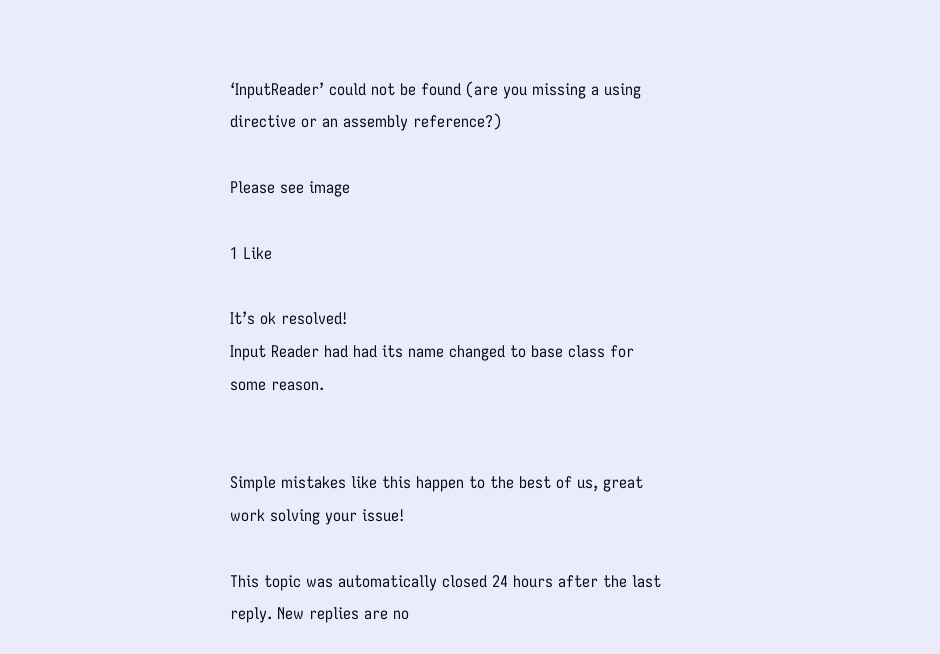‘InputReader’ could not be found (are you missing a using directive or an assembly reference?)

Please see image

1 Like

It’s ok resolved!
Input Reader had had its name changed to base class for some reason.


Simple mistakes like this happen to the best of us, great work solving your issue!

This topic was automatically closed 24 hours after the last reply. New replies are no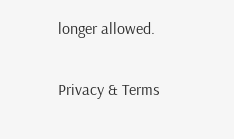longer allowed.

Privacy & Terms